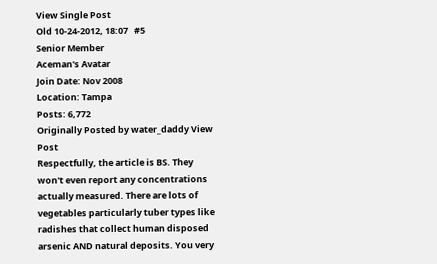View Single Post
Old 10-24-2012, 18:07   #5
Senior Member
Aceman's Avatar
Join Date: Nov 2008
Location: Tampa
Posts: 6,772
Originally Posted by water_daddy View Post
Respectfully, the article is BS. They won't even report any concentrations actually measured. There are lots of vegetables particularly tuber types like radishes that collect human disposed arsenic AND natural deposits. You very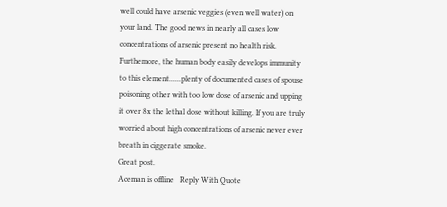well could have arsenic veggies (even well water) on your land. The good news in nearly all cases low concentrations of arsenic present no health risk. Furthemore, the human body easily develops immunity to this element......plenty of documented cases of spouse poisoning other with too low dose of arsenic and upping it over 8x the lethal dose without killing. If you are truly worried about high concentrations of arsenic never ever breath in ciggerate smoke.
Great post.
Aceman is offline   Reply With Quote